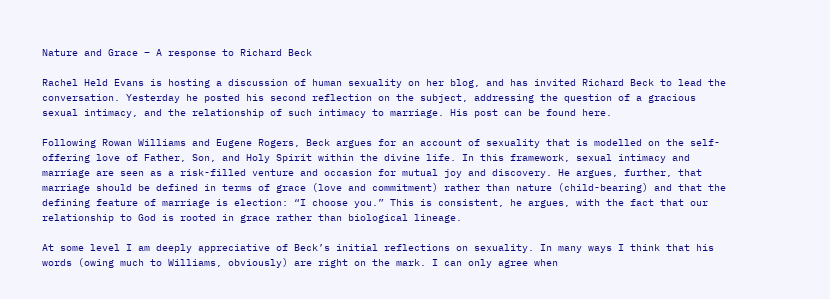Nature and Grace – A response to Richard Beck

Rachel Held Evans is hosting a discussion of human sexuality on her blog, and has invited Richard Beck to lead the conversation. Yesterday he posted his second reflection on the subject, addressing the question of a gracious sexual intimacy, and the relationship of such intimacy to marriage. His post can be found here.

Following Rowan Williams and Eugene Rogers, Beck argues for an account of sexuality that is modelled on the self-offering love of Father, Son, and Holy Spirit within the divine life. In this framework, sexual intimacy and marriage are seen as a risk-filled venture and occasion for mutual joy and discovery. He argues, further, that marriage should be defined in terms of grace (love and commitment) rather than nature (child-bearing) and that the defining feature of marriage is election: “I choose you.” This is consistent, he argues, with the fact that our relationship to God is rooted in grace rather than biological lineage.

At some level I am deeply appreciative of Beck’s initial reflections on sexuality. In many ways I think that his words (owing much to Williams, obviously) are right on the mark. I can only agree when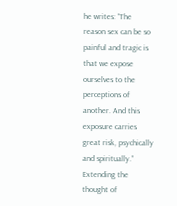he writes: “The reason sex can be so painful and tragic is that we expose ourselves to the perceptions of another. And this exposure carries great risk, psychically and spiritually.” Extending the thought of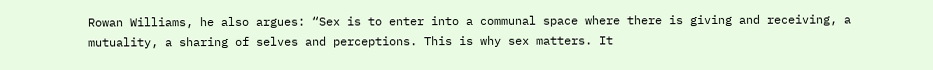Rowan Williams, he also argues: “Sex is to enter into a communal space where there is giving and receiving, a mutuality, a sharing of selves and perceptions. This is why sex matters. It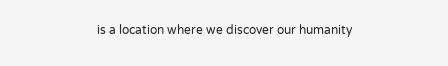is a location where we discover our humanity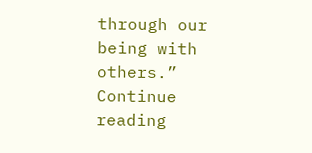through our being with others.” Continue reading